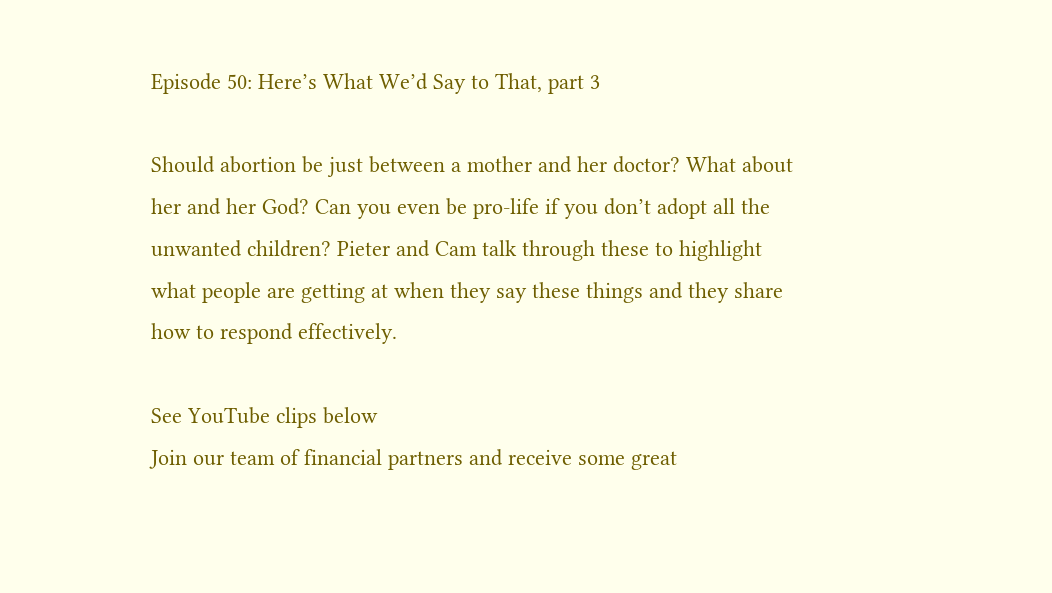Episode 50: Here’s What We’d Say to That, part 3

Should abortion be just between a mother and her doctor? What about her and her God? Can you even be pro-life if you don’t adopt all the unwanted children? Pieter and Cam talk through these to highlight what people are getting at when they say these things and they share how to respond effectively.

See YouTube clips below
Join our team of financial partners and receive some great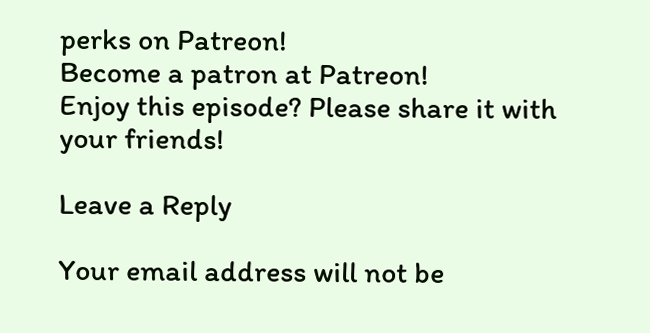perks on Patreon!
Become a patron at Patreon!
Enjoy this episode? Please share it with your friends!

Leave a Reply

Your email address will not be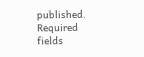published. Required fields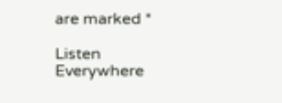are marked *

Listen Everywhere